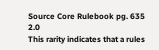Source Core Rulebook pg. 635 2.0
This rarity indicates that a rules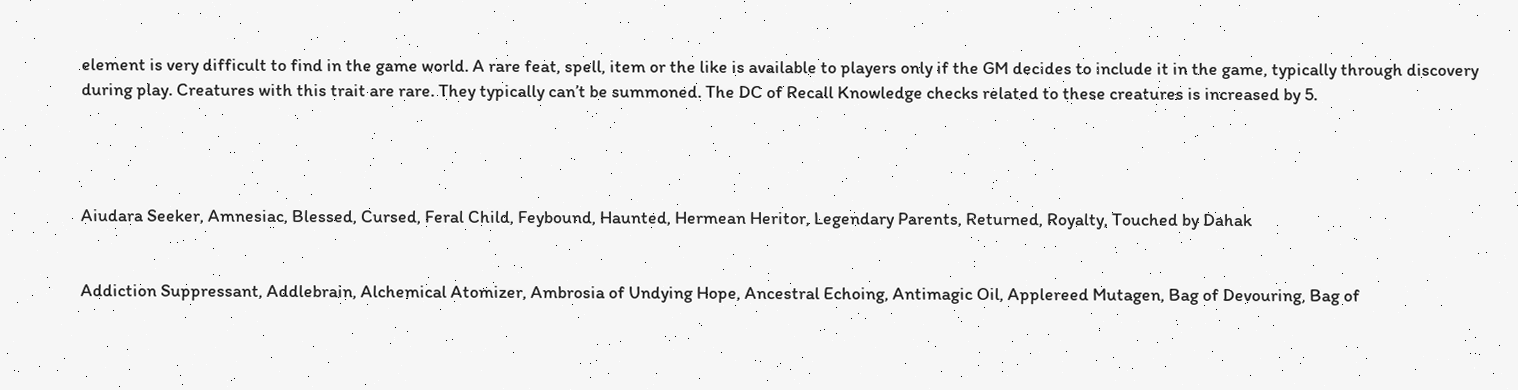element is very difficult to find in the game world. A rare feat, spell, item or the like is available to players only if the GM decides to include it in the game, typically through discovery during play. Creatures with this trait are rare. They typically can’t be summoned. The DC of Recall Knowledge checks related to these creatures is increased by 5.




Aiudara Seeker, Amnesiac, Blessed, Cursed, Feral Child, Feybound, Haunted, Hermean Heritor, Legendary Parents, Returned, Royalty, Touched by Dahak


Addiction Suppressant, Addlebrain, Alchemical Atomizer, Ambrosia of Undying Hope, Ancestral Echoing, Antimagic Oil, Applereed Mutagen, Bag of Devouring, Bag of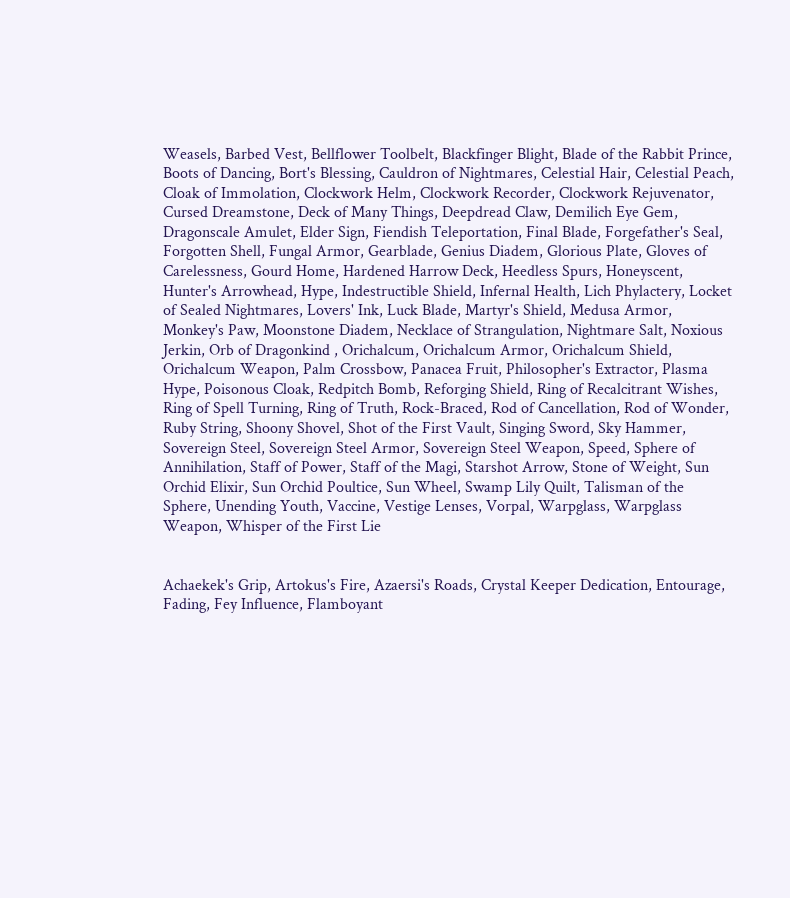Weasels, Barbed Vest, Bellflower Toolbelt, Blackfinger Blight, Blade of the Rabbit Prince, Boots of Dancing, Bort's Blessing, Cauldron of Nightmares, Celestial Hair, Celestial Peach, Cloak of Immolation, Clockwork Helm, Clockwork Recorder, Clockwork Rejuvenator, Cursed Dreamstone, Deck of Many Things, Deepdread Claw, Demilich Eye Gem, Dragonscale Amulet, Elder Sign, Fiendish Teleportation, Final Blade, Forgefather's Seal, Forgotten Shell, Fungal Armor, Gearblade, Genius Diadem, Glorious Plate, Gloves of Carelessness, Gourd Home, Hardened Harrow Deck, Heedless Spurs, Honeyscent, Hunter's Arrowhead, Hype, Indestructible Shield, Infernal Health, Lich Phylactery, Locket of Sealed Nightmares, Lovers' Ink, Luck Blade, Martyr's Shield, Medusa Armor, Monkey's Paw, Moonstone Diadem, Necklace of Strangulation, Nightmare Salt, Noxious Jerkin, Orb of Dragonkind , Orichalcum, Orichalcum Armor, Orichalcum Shield, Orichalcum Weapon, Palm Crossbow, Panacea Fruit, Philosopher's Extractor, Plasma Hype, Poisonous Cloak, Redpitch Bomb, Reforging Shield, Ring of Recalcitrant Wishes, Ring of Spell Turning, Ring of Truth, Rock-Braced, Rod of Cancellation, Rod of Wonder, Ruby String, Shoony Shovel, Shot of the First Vault, Singing Sword, Sky Hammer, Sovereign Steel, Sovereign Steel Armor, Sovereign Steel Weapon, Speed, Sphere of Annihilation, Staff of Power, Staff of the Magi, Starshot Arrow, Stone of Weight, Sun Orchid Elixir, Sun Orchid Poultice, Sun Wheel, Swamp Lily Quilt, Talisman of the Sphere, Unending Youth, Vaccine, Vestige Lenses, Vorpal, Warpglass, Warpglass Weapon, Whisper of the First Lie


Achaekek's Grip, Artokus's Fire, Azaersi's Roads, Crystal Keeper Dedication, Entourage, Fading, Fey Influence, Flamboyant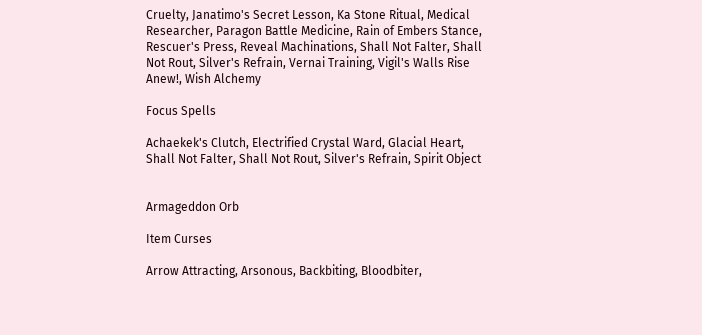Cruelty, Janatimo's Secret Lesson, Ka Stone Ritual, Medical Researcher, Paragon Battle Medicine, Rain of Embers Stance, Rescuer's Press, Reveal Machinations, Shall Not Falter, Shall Not Rout, Silver's Refrain, Vernai Training, Vigil's Walls Rise Anew!, Wish Alchemy

Focus Spells

Achaekek's Clutch, Electrified Crystal Ward, Glacial Heart, Shall Not Falter, Shall Not Rout, Silver's Refrain, Spirit Object


Armageddon Orb

Item Curses

Arrow Attracting, Arsonous, Backbiting, Bloodbiter,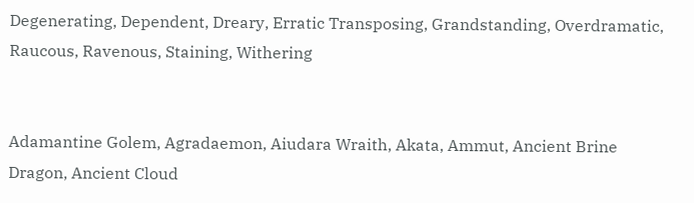Degenerating, Dependent, Dreary, Erratic Transposing, Grandstanding, Overdramatic, Raucous, Ravenous, Staining, Withering


Adamantine Golem, Agradaemon, Aiudara Wraith, Akata, Ammut, Ancient Brine Dragon, Ancient Cloud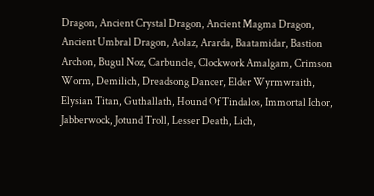Dragon, Ancient Crystal Dragon, Ancient Magma Dragon, Ancient Umbral Dragon, Aolaz, Ararda, Baatamidar, Bastion Archon, Bugul Noz, Carbuncle, Clockwork Amalgam, Crimson Worm, Demilich, Dreadsong Dancer, Elder Wyrmwraith, Elysian Titan, Guthallath, Hound Of Tindalos, Immortal Ichor, Jabberwock, Jotund Troll, Lesser Death, Lich,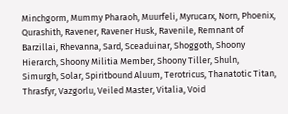Minchgorm, Mummy Pharaoh, Muurfeli, Myrucarx, Norn, Phoenix, Qurashith, Ravener, Ravener Husk, Ravenile, Remnant of Barzillai, Rhevanna, Sard, Sceaduinar, Shoggoth, Shoony Hierarch, Shoony Militia Member, Shoony Tiller, Shuln, Simurgh, Solar, Spiritbound Aluum, Terotricus, Thanatotic Titan, Thrasfyr, Vazgorlu, Veiled Master, Vitalia, Void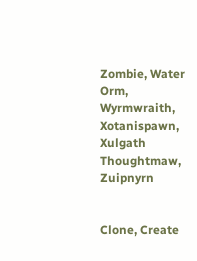Zombie, Water Orm, Wyrmwraith, Xotanispawn, Xulgath Thoughtmaw, Zuipnyrn


Clone, Create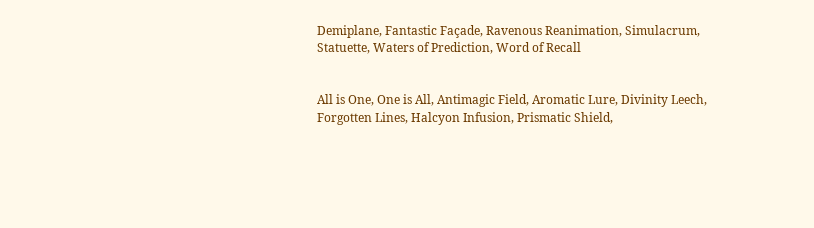Demiplane, Fantastic Façade, Ravenous Reanimation, Simulacrum, Statuette, Waters of Prediction, Word of Recall


All is One, One is All, Antimagic Field, Aromatic Lure, Divinity Leech, Forgotten Lines, Halcyon Infusion, Prismatic Shield,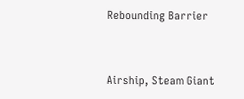Rebounding Barrier


Airship, Steam Giant